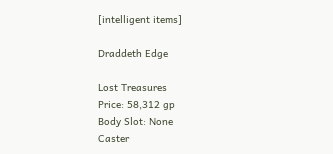[intelligent items]

Draddeth Edge

Lost Treasures
Price: 58,312 gp
Body Slot: None
Caster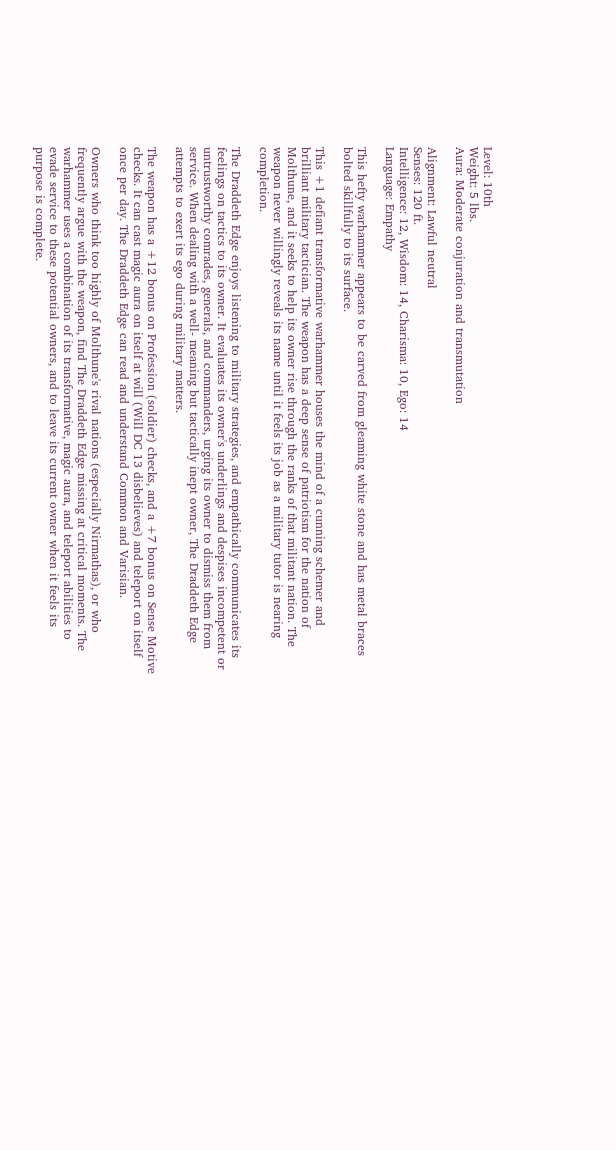Level: 10th
Weight: 5 lbs.
Aura: Moderate conjuration and transmutation

Alignment: Lawful neutral
Senses: 120 ft.
Intelligence: 12, Wisdom: 14, Charisma: 10, Ego: 14
Language: Empathy

This hefty warhammer appears to be carved from gleaming white stone and has metal braces bolted skillfully to its surface.

This +1 defiant transformative warhammer houses the mind of a cunning schemer and brilliant military tactician. The weapon has a deep sense of patriotism for the nation of Molthune, and it seeks to help its owner rise through the ranks of that militant nation. The weapon never willingly reveals its name until it feels its job as a military tutor is nearing completion.

The Draddeth Edge enjoys listening to military strategies, and empathically communicates its feelings on tactics to its owner. It evaluates its owner's underlings and despises incompetent or untrustworthy comrades, generals, and commanders, urging its owner to dismiss them from service. When dealing with a well- meaning but tactically inept owner, The Draddeth Edge attempts to exert its ego during military matters.

The weapon has a +12 bonus on Profession (soldier) checks, and a +7 bonus on Sense Motive checks. It can cast magic aura on itself at will (Will DC 13 disbelieves) and teleport on itself once per day. The Draddeth Edge can read and understand Common and Varisian.

Owners who think too highly of Molthune's rival nations (especially Nirmathas), or who frequently argue with the weapon, find The Draddeth Edge missing at critical moments. The warhammer uses a combination of its transformative, magic aura, and teleport abilities to evade service to these potential owners, and to leave its current owner when it feels its purpose is complete.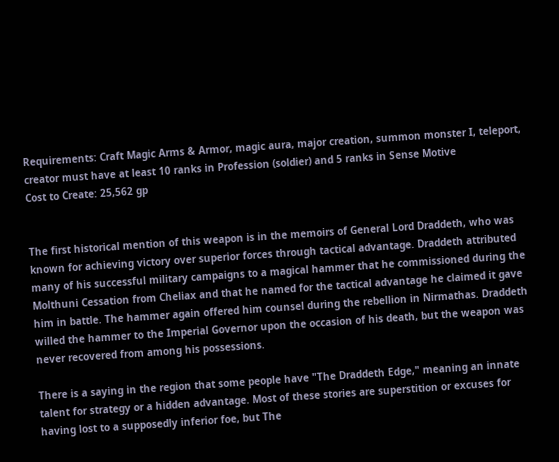Requirements: Craft Magic Arms & Armor, magic aura, major creation, summon monster I, teleport, creator must have at least 10 ranks in Profession (soldier) and 5 ranks in Sense Motive
Cost to Create: 25,562 gp


The first historical mention of this weapon is in the memoirs of General Lord Draddeth, who was known for achieving victory over superior forces through tactical advantage. Draddeth attributed many of his successful military campaigns to a magical hammer that he commissioned during the Molthuni Cessation from Cheliax and that he named for the tactical advantage he claimed it gave him in battle. The hammer again offered him counsel during the rebellion in Nirmathas. Draddeth willed the hammer to the Imperial Governor upon the occasion of his death, but the weapon was never recovered from among his possessions.

There is a saying in the region that some people have "The Draddeth Edge," meaning an innate talent for strategy or a hidden advantage. Most of these stories are superstition or excuses for having lost to a supposedly inferior foe, but The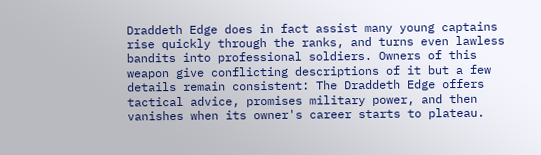Draddeth Edge does in fact assist many young captains rise quickly through the ranks, and turns even lawless bandits into professional soldiers. Owners of this weapon give conflicting descriptions of it but a few details remain consistent: The Draddeth Edge offers tactical advice, promises military power, and then vanishes when its owner's career starts to plateau.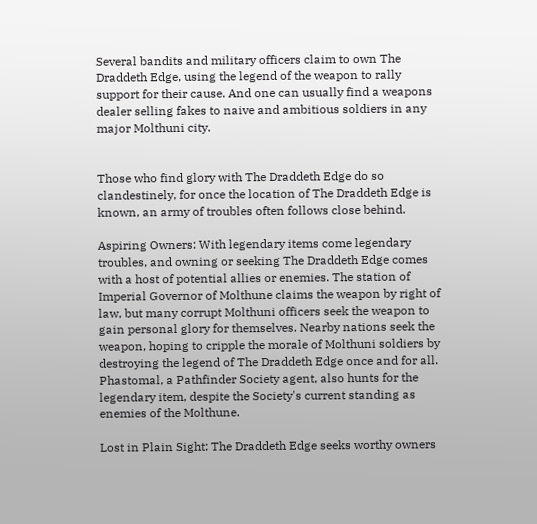Several bandits and military officers claim to own The Draddeth Edge, using the legend of the weapon to rally support for their cause. And one can usually find a weapons dealer selling fakes to naive and ambitious soldiers in any major Molthuni city.


Those who find glory with The Draddeth Edge do so clandestinely, for once the location of The Draddeth Edge is known, an army of troubles often follows close behind.

Aspiring Owners: With legendary items come legendary troubles, and owning or seeking The Draddeth Edge comes with a host of potential allies or enemies. The station of Imperial Governor of Molthune claims the weapon by right of law, but many corrupt Molthuni officers seek the weapon to gain personal glory for themselves. Nearby nations seek the weapon, hoping to cripple the morale of Molthuni soldiers by destroying the legend of The Draddeth Edge once and for all. Phastomal, a Pathfinder Society agent, also hunts for the legendary item, despite the Society's current standing as enemies of the Molthune.

Lost in Plain Sight: The Draddeth Edge seeks worthy owners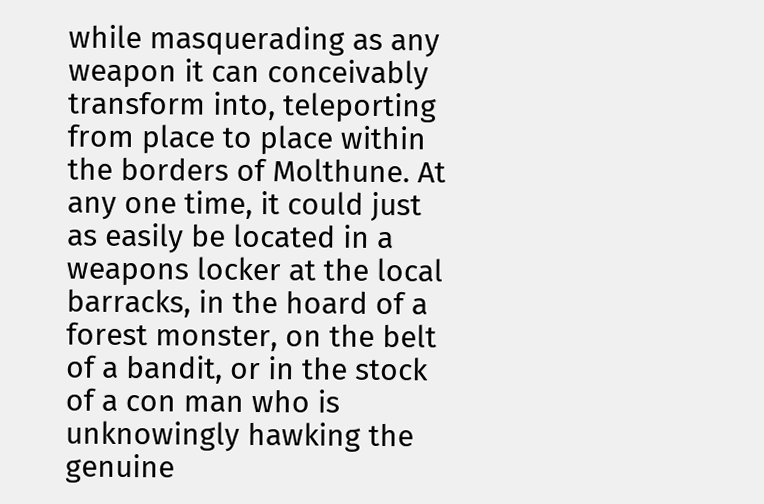while masquerading as any weapon it can conceivably transform into, teleporting from place to place within the borders of Molthune. At any one time, it could just as easily be located in a weapons locker at the local barracks, in the hoard of a forest monster, on the belt of a bandit, or in the stock of a con man who is unknowingly hawking the genuine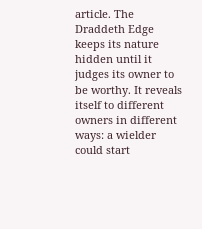article. The Draddeth Edge keeps its nature hidden until it judges its owner to be worthy. It reveals itself to different owners in different ways: a wielder could start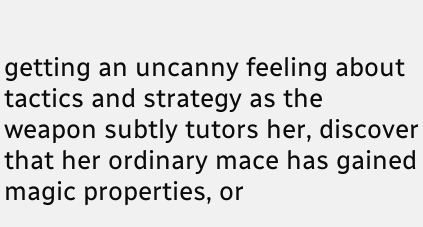getting an uncanny feeling about tactics and strategy as the weapon subtly tutors her, discover that her ordinary mace has gained magic properties, or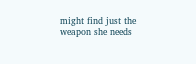might find just the weapon she needs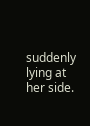suddenly lying at her side.